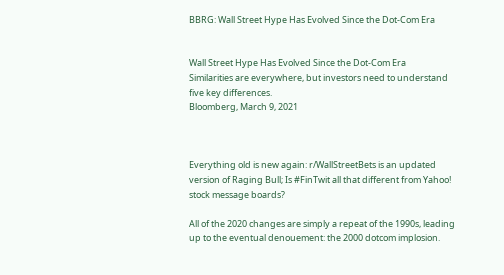BBRG: Wall Street Hype Has Evolved Since the Dot-Com Era


Wall Street Hype Has Evolved Since the Dot-Com Era
Similarities are everywhere, but investors need to understand five key differences.
Bloomberg, March 9, 2021



Everything old is new again: r/WallStreetBets is an updated version of Raging Bull; Is #FinTwit all that different from Yahoo! stock message boards?

All of the 2020 changes are simply a repeat of the 1990s, leading up to the eventual denouement: the 2000 dotcom implosion.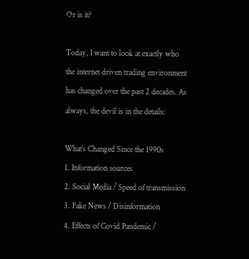Or is it?

Today, I want to look at exactly who the internet driven trading environment has changed over the past 2 decades. As always, the devil is in the details:

What’s Changed Since the 1990s
1. Information sources
2. Social Media / Speed of transmission
3. Fake News / Disinformation
4. Effects of Covid Pandemic /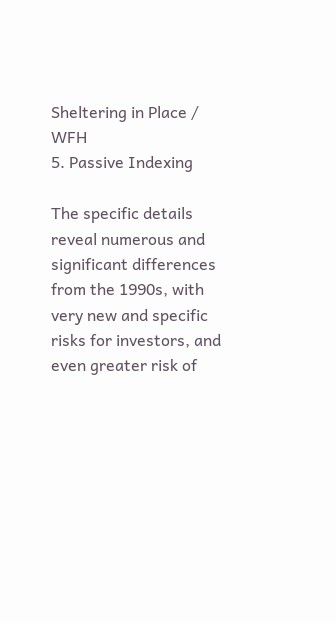Sheltering in Place / WFH
5. Passive Indexing

The specific details reveal numerous and significant differences from the 1990s, with very new and specific risks for investors, and even greater risk of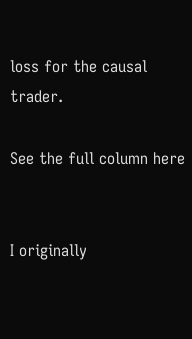loss for the causal trader.

See the full column here


I originally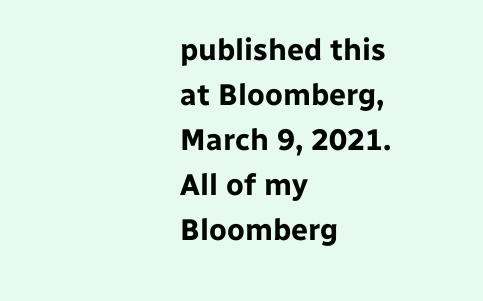published this at Bloomberg, March 9, 2021. All of my Bloomberg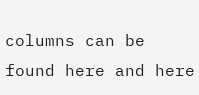columns can be found here and here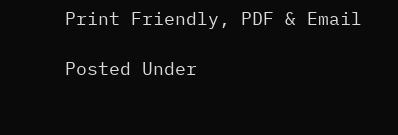Print Friendly, PDF & Email

Posted Under